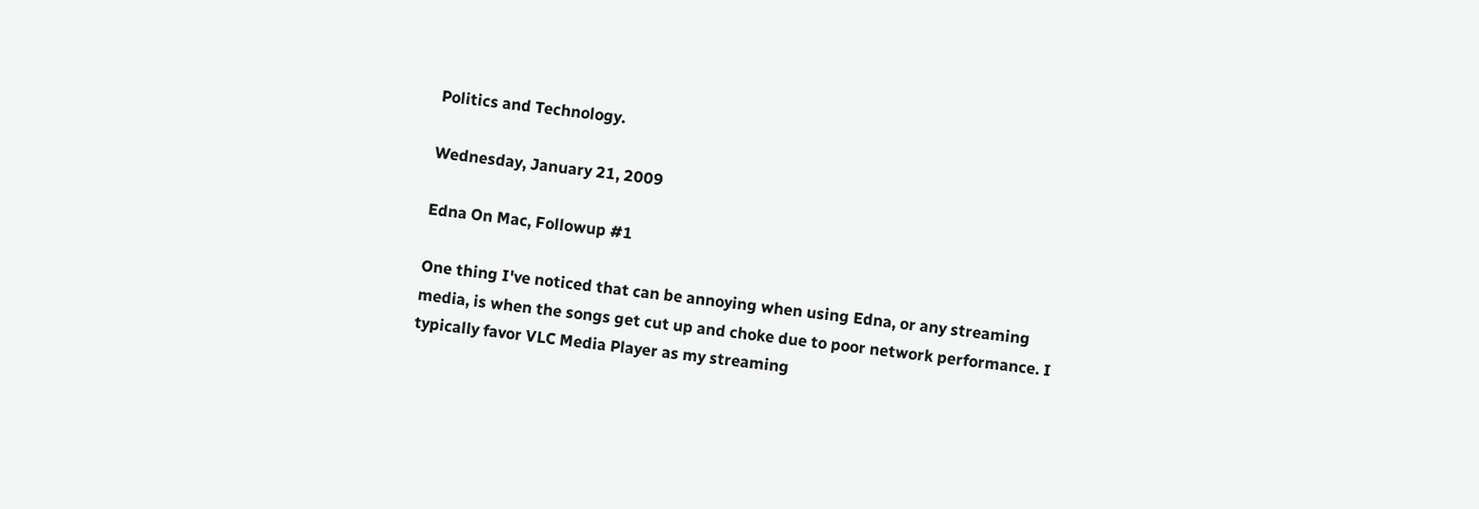Politics and Technology.

Wednesday, January 21, 2009

Edna On Mac, Followup #1

One thing I've noticed that can be annoying when using Edna, or any streaming media, is when the songs get cut up and choke due to poor network performance. I typically favor VLC Media Player as my streaming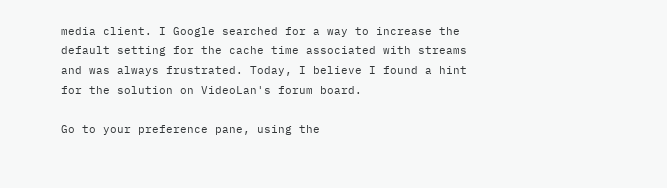media client. I Google searched for a way to increase the default setting for the cache time associated with streams and was always frustrated. Today, I believe I found a hint for the solution on VideoLan's forum board.

Go to your preference pane, using the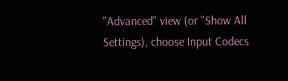"Advanced" view (or "Show All Settings), choose Input Codecs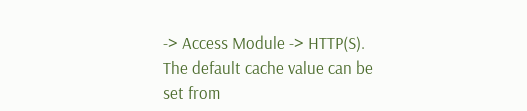-> Access Module -> HTTP(S). The default cache value can be set from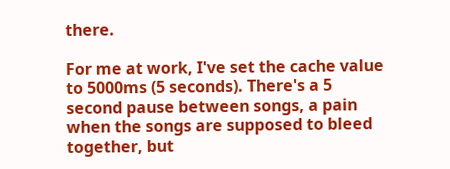there.

For me at work, I've set the cache value to 5000ms (5 seconds). There's a 5 second pause between songs, a pain when the songs are supposed to bleed together, but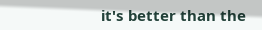it's better than the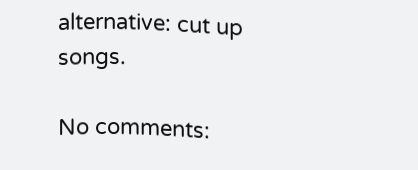alternative: cut up songs.

No comments: